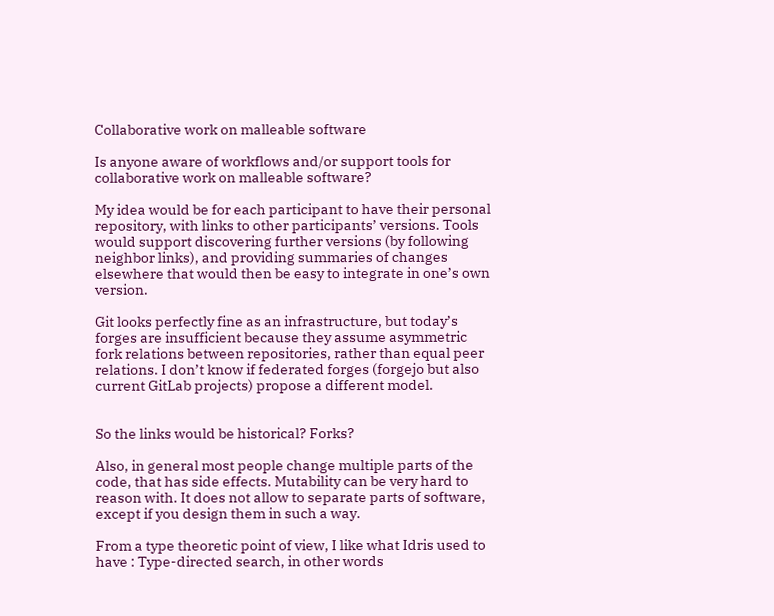Collaborative work on malleable software

Is anyone aware of workflows and/or support tools for collaborative work on malleable software?

My idea would be for each participant to have their personal repository, with links to other participants’ versions. Tools would support discovering further versions (by following neighbor links), and providing summaries of changes elsewhere that would then be easy to integrate in one’s own version.

Git looks perfectly fine as an infrastructure, but today’s forges are insufficient because they assume asymmetric fork relations between repositories, rather than equal peer relations. I don’t know if federated forges (forgejo but also current GitLab projects) propose a different model.


So the links would be historical? Forks?

Also, in general most people change multiple parts of the code, that has side effects. Mutability can be very hard to reason with. It does not allow to separate parts of software, except if you design them in such a way.

From a type theoretic point of view, I like what Idris used to have : Type-directed search, in other words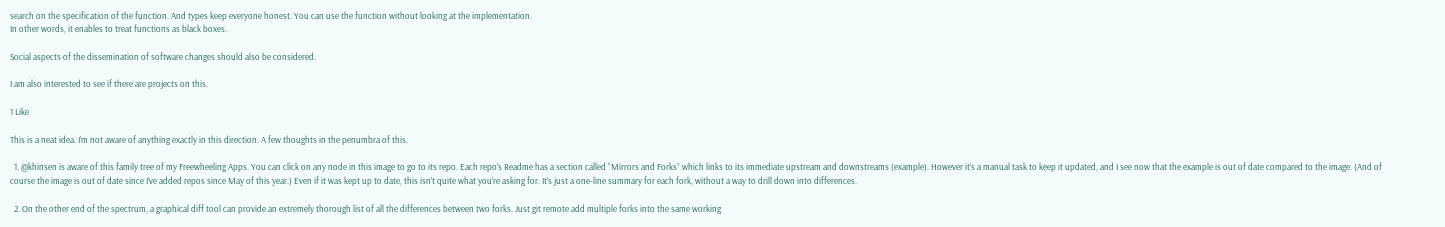search on the specification of the function. And types keep everyone honest. You can use the function without looking at the implementation.
In other words, it enables to treat functions as black boxes.

Social aspects of the dissemination of software changes should also be considered.

I am also interested to see if there are projects on this.

1 Like

This is a neat idea. I’m not aware of anything exactly in this direction. A few thoughts in the penumbra of this.

  1. @khinsen is aware of this family tree of my Freewheeling Apps. You can click on any node in this image to go to its repo. Each repo’s Readme has a section called “Mirrors and Forks” which links to its immediate upstream and downstreams (example). However it’s a manual task to keep it updated, and I see now that the example is out of date compared to the image. (And of course the image is out of date since I’ve added repos since May of this year.) Even if it was kept up to date, this isn’t quite what you’re asking for. It’s just a one-line summary for each fork, without a way to drill down into differences.

  2. On the other end of the spectrum, a graphical diff tool can provide an extremely thorough list of all the differences between two forks. Just git remote add multiple forks into the same working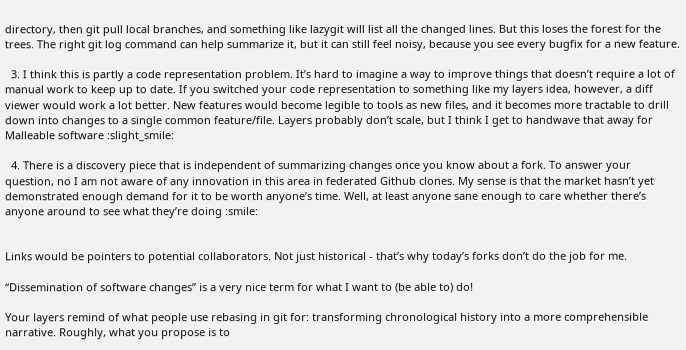directory, then git pull local branches, and something like lazygit will list all the changed lines. But this loses the forest for the trees. The right git log command can help summarize it, but it can still feel noisy, because you see every bugfix for a new feature.

  3. I think this is partly a code representation problem. It’s hard to imagine a way to improve things that doesn’t require a lot of manual work to keep up to date. If you switched your code representation to something like my layers idea, however, a diff viewer would work a lot better. New features would become legible to tools as new files, and it becomes more tractable to drill down into changes to a single common feature/file. Layers probably don’t scale, but I think I get to handwave that away for Malleable software :slight_smile:

  4. There is a discovery piece that is independent of summarizing changes once you know about a fork. To answer your question, no I am not aware of any innovation in this area in federated Github clones. My sense is that the market hasn’t yet demonstrated enough demand for it to be worth anyone’s time. Well, at least anyone sane enough to care whether there’s anyone around to see what they’re doing :smile:


Links would be pointers to potential collaborators. Not just historical - that’s why today’s forks don’t do the job for me.

“Dissemination of software changes” is a very nice term for what I want to (be able to) do!

Your layers remind of what people use rebasing in git for: transforming chronological history into a more comprehensible narrative. Roughly, what you propose is to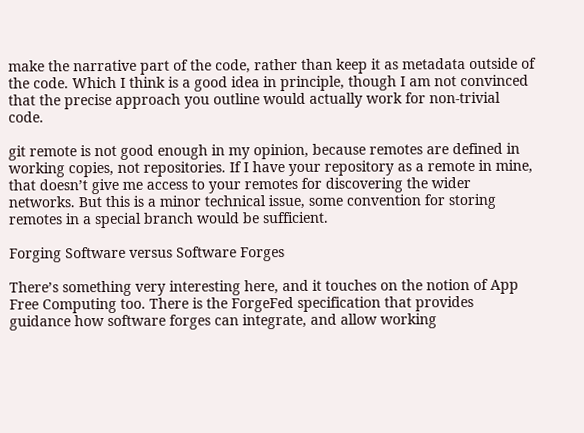make the narrative part of the code, rather than keep it as metadata outside of the code. Which I think is a good idea in principle, though I am not convinced that the precise approach you outline would actually work for non-trivial code.

git remote is not good enough in my opinion, because remotes are defined in working copies, not repositories. If I have your repository as a remote in mine, that doesn’t give me access to your remotes for discovering the wider networks. But this is a minor technical issue, some convention for storing remotes in a special branch would be sufficient.

Forging Software versus Software Forges

There’s something very interesting here, and it touches on the notion of App Free Computing too. There is the ForgeFed specification that provides guidance how software forges can integrate, and allow working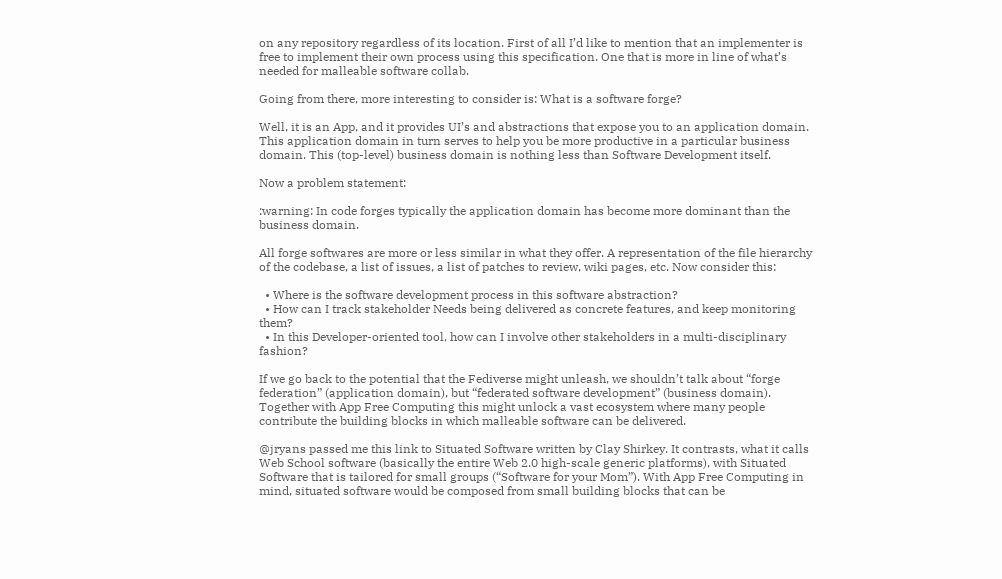on any repository regardless of its location. First of all I’d like to mention that an implementer is free to implement their own process using this specification. One that is more in line of what’s needed for malleable software collab.

Going from there, more interesting to consider is: What is a software forge?

Well, it is an App, and it provides UI’s and abstractions that expose you to an application domain. This application domain in turn serves to help you be more productive in a particular business domain. This (top-level) business domain is nothing less than Software Development itself.

Now a problem statement:

:warning: In code forges typically the application domain has become more dominant than the business domain.

All forge softwares are more or less similar in what they offer. A representation of the file hierarchy of the codebase, a list of issues, a list of patches to review, wiki pages, etc. Now consider this:

  • Where is the software development process in this software abstraction?
  • How can I track stakeholder Needs being delivered as concrete features, and keep monitoring them?
  • In this Developer-oriented tool, how can I involve other stakeholders in a multi-disciplinary fashion?

If we go back to the potential that the Fediverse might unleash, we shouldn’t talk about “forge federation” (application domain), but “federated software development” (business domain). Together with App Free Computing this might unlock a vast ecosystem where many people contribute the building blocks in which malleable software can be delivered.

@jryans passed me this link to Situated Software written by Clay Shirkey. It contrasts, what it calls Web School software (basically the entire Web 2.0 high-scale generic platforms), with Situated Software that is tailored for small groups (“Software for your Mom”). With App Free Computing in mind, situated software would be composed from small building blocks that can be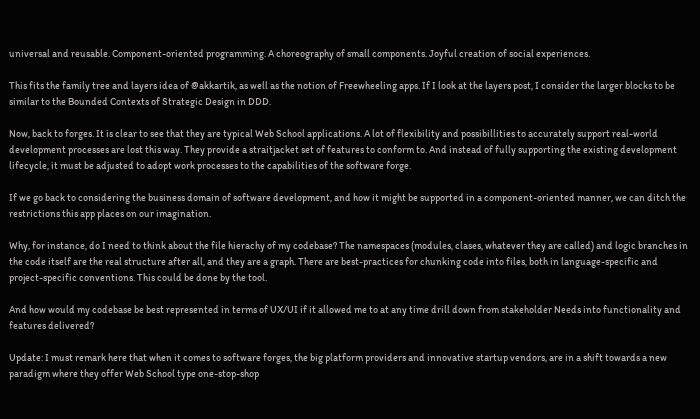universal and reusable. Component-oriented programming. A choreography of small components. Joyful creation of social experiences.

This fits the family tree and layers idea of @akkartik, as well as the notion of Freewheeling apps. If I look at the layers post, I consider the larger blocks to be similar to the Bounded Contexts of Strategic Design in DDD.

Now, back to forges. It is clear to see that they are typical Web School applications. A lot of flexibility and possibillities to accurately support real-world development processes are lost this way. They provide a straitjacket set of features to conform to. And instead of fully supporting the existing development lifecycle, it must be adjusted to adopt work processes to the capabilities of the software forge.

If we go back to considering the business domain of software development, and how it might be supported in a component-oriented manner, we can ditch the restrictions this app places on our imagination.

Why, for instance, do I need to think about the file hierachy of my codebase? The namespaces (modules, clases, whatever they are called) and logic branches in the code itself are the real structure after all, and they are a graph. There are best-practices for chunking code into files, both in language-specific and project-specific conventions. This could be done by the tool.

And how would my codebase be best represented in terms of UX/UI if it allowed me to at any time drill down from stakeholder Needs into functionality and features delivered?

Update: I must remark here that when it comes to software forges, the big platform providers and innovative startup vendors, are in a shift towards a new paradigm where they offer Web School type one-stop-shop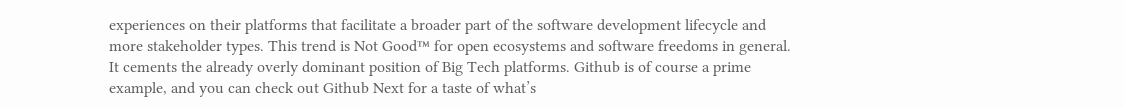experiences on their platforms that facilitate a broader part of the software development lifecycle and more stakeholder types. This trend is Not Good™ for open ecosystems and software freedoms in general. It cements the already overly dominant position of Big Tech platforms. Github is of course a prime example, and you can check out Github Next for a taste of what’s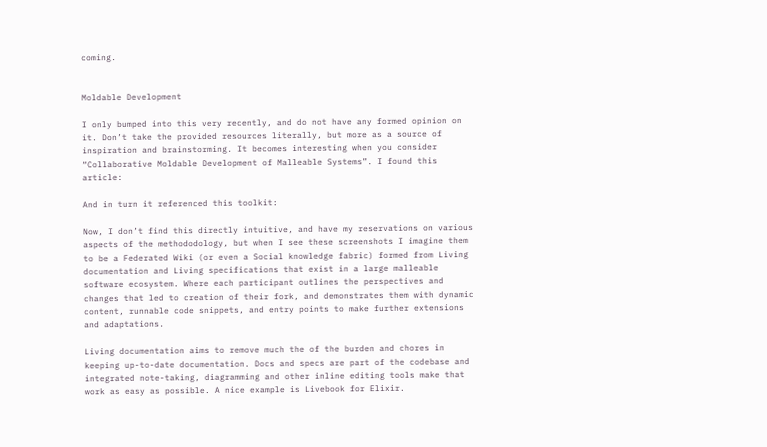coming.


Moldable Development

I only bumped into this very recently, and do not have any formed opinion on it. Don’t take the provided resources literally, but more as a source of inspiration and brainstorming. It becomes interesting when you consider “Collaborative Moldable Development of Malleable Systems”. I found this article:

And in turn it referenced this toolkit:

Now, I don’t find this directly intuitive, and have my reservations on various aspects of the methododology, but when I see these screenshots I imagine them to be a Federated Wiki (or even a Social knowledge fabric) formed from Living documentation and Living specifications that exist in a large malleable software ecosystem. Where each participant outlines the perspectives and changes that led to creation of their fork, and demonstrates them with dynamic content, runnable code snippets, and entry points to make further extensions and adaptations.

Living documentation aims to remove much the of the burden and chores in keeping up-to-date documentation. Docs and specs are part of the codebase and integrated note-taking, diagramming and other inline editing tools make that work as easy as possible. A nice example is Livebook for Elixir.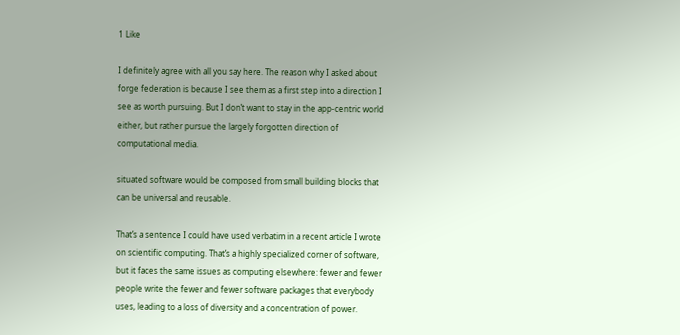1 Like

I definitely agree with all you say here. The reason why I asked about forge federation is because I see them as a first step into a direction I see as worth pursuing. But I don’t want to stay in the app-centric world either, but rather pursue the largely forgotten direction of computational media.

situated software would be composed from small building blocks that can be universal and reusable.

That’s a sentence I could have used verbatim in a recent article I wrote on scientific computing. That’s a highly specialized corner of software, but it faces the same issues as computing elsewhere: fewer and fewer people write the fewer and fewer software packages that everybody uses, leading to a loss of diversity and a concentration of power.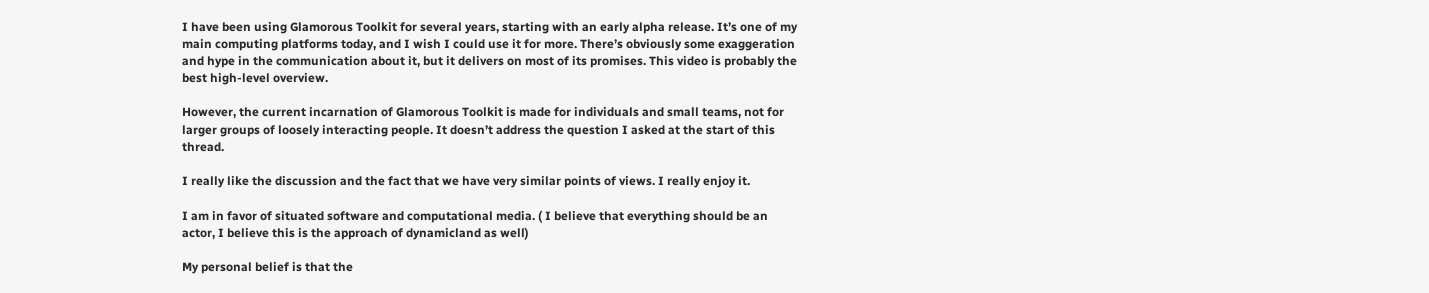I have been using Glamorous Toolkit for several years, starting with an early alpha release. It’s one of my main computing platforms today, and I wish I could use it for more. There’s obviously some exaggeration and hype in the communication about it, but it delivers on most of its promises. This video is probably the best high-level overview.

However, the current incarnation of Glamorous Toolkit is made for individuals and small teams, not for larger groups of loosely interacting people. It doesn’t address the question I asked at the start of this thread.

I really like the discussion and the fact that we have very similar points of views. I really enjoy it.

I am in favor of situated software and computational media. ( I believe that everything should be an actor, I believe this is the approach of dynamicland as well)

My personal belief is that the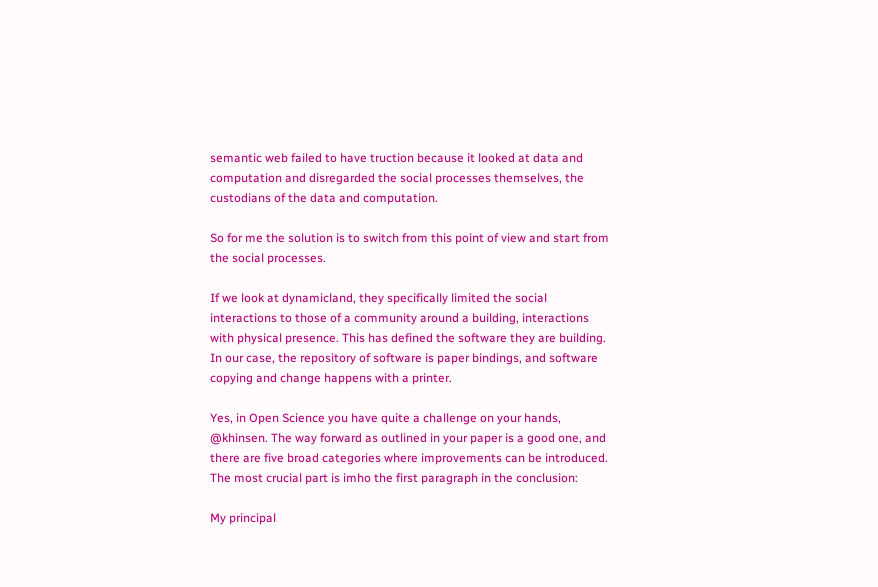semantic web failed to have truction because it looked at data and computation and disregarded the social processes themselves, the custodians of the data and computation.

So for me the solution is to switch from this point of view and start from the social processes.

If we look at dynamicland, they specifically limited the social interactions to those of a community around a building, interactions with physical presence. This has defined the software they are building. In our case, the repository of software is paper bindings, and software copying and change happens with a printer.

Yes, in Open Science you have quite a challenge on your hands, @khinsen. The way forward as outlined in your paper is a good one, and there are five broad categories where improvements can be introduced. The most crucial part is imho the first paragraph in the conclusion:

My principal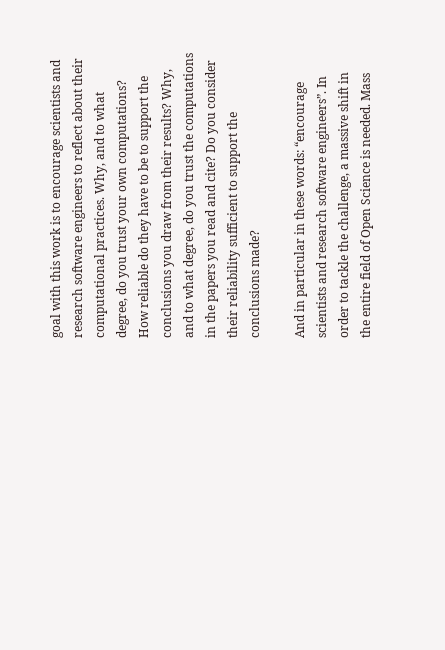goal with this work is to encourage scientists and research software engineers to reflect about their computational practices. Why, and to what degree, do you trust your own computations? How reliable do they have to be to support the conclusions you draw from their results? Why, and to what degree, do you trust the computations in the papers you read and cite? Do you consider their reliability sufficient to support the conclusions made?

And in particular in these words: “encourage scientists and research software engineers”. In order to tackle the challenge, a massive shift in the entire field of Open Science is needed. Mass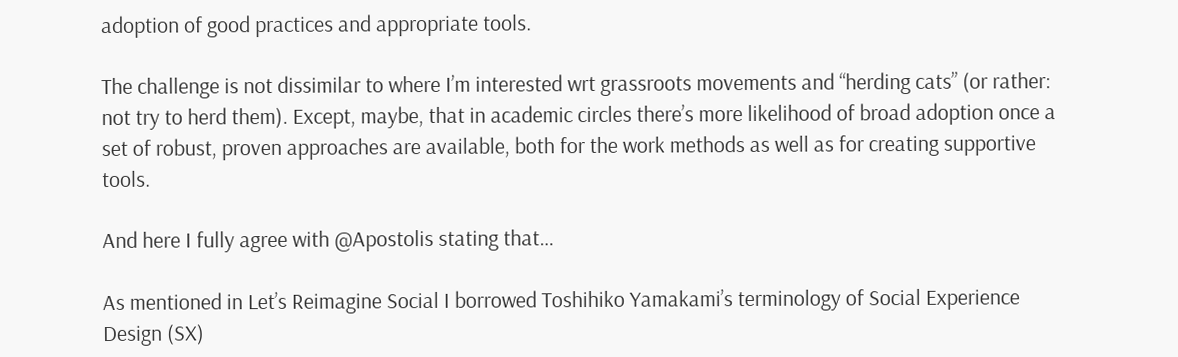adoption of good practices and appropriate tools.

The challenge is not dissimilar to where I’m interested wrt grassroots movements and “herding cats” (or rather: not try to herd them). Except, maybe, that in academic circles there’s more likelihood of broad adoption once a set of robust, proven approaches are available, both for the work methods as well as for creating supportive tools.

And here I fully agree with @Apostolis stating that…

As mentioned in Let’s Reimagine Social I borrowed Toshihiko Yamakami’s terminology of Social Experience Design (SX)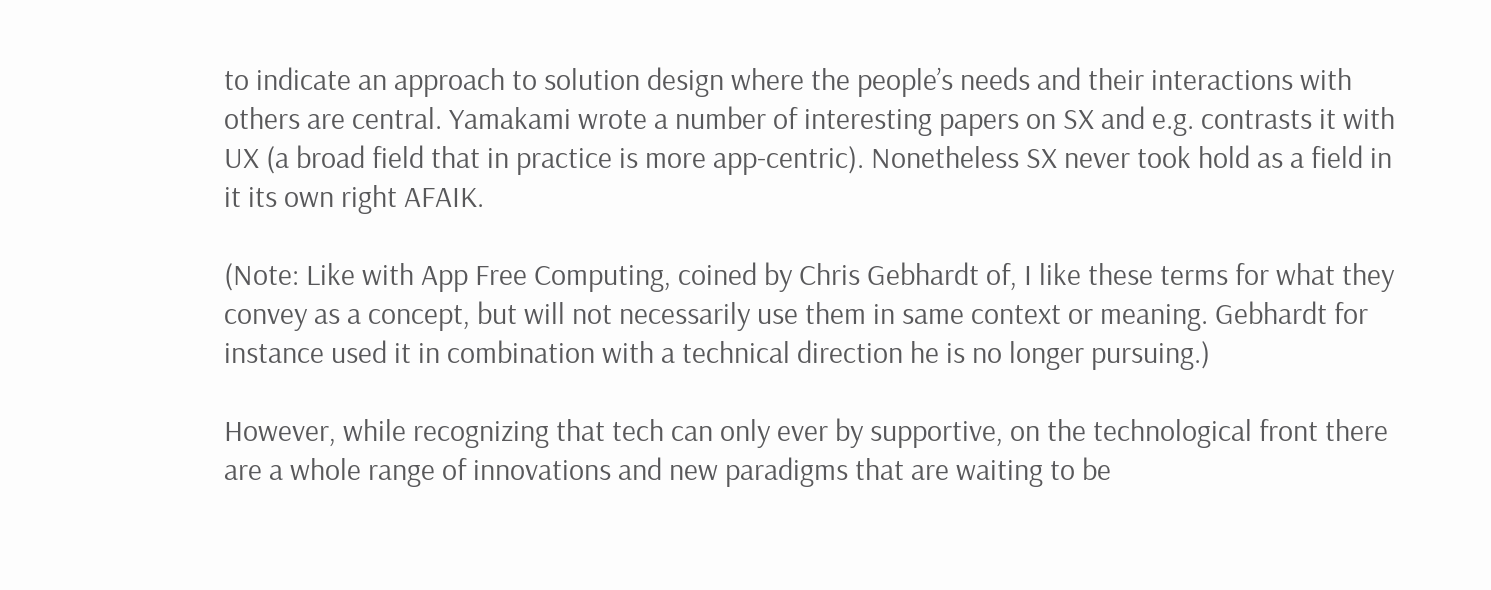to indicate an approach to solution design where the people’s needs and their interactions with others are central. Yamakami wrote a number of interesting papers on SX and e.g. contrasts it with UX (a broad field that in practice is more app-centric). Nonetheless SX never took hold as a field in it its own right AFAIK.

(Note: Like with App Free Computing, coined by Chris Gebhardt of, I like these terms for what they convey as a concept, but will not necessarily use them in same context or meaning. Gebhardt for instance used it in combination with a technical direction he is no longer pursuing.)

However, while recognizing that tech can only ever by supportive, on the technological front there are a whole range of innovations and new paradigms that are waiting to be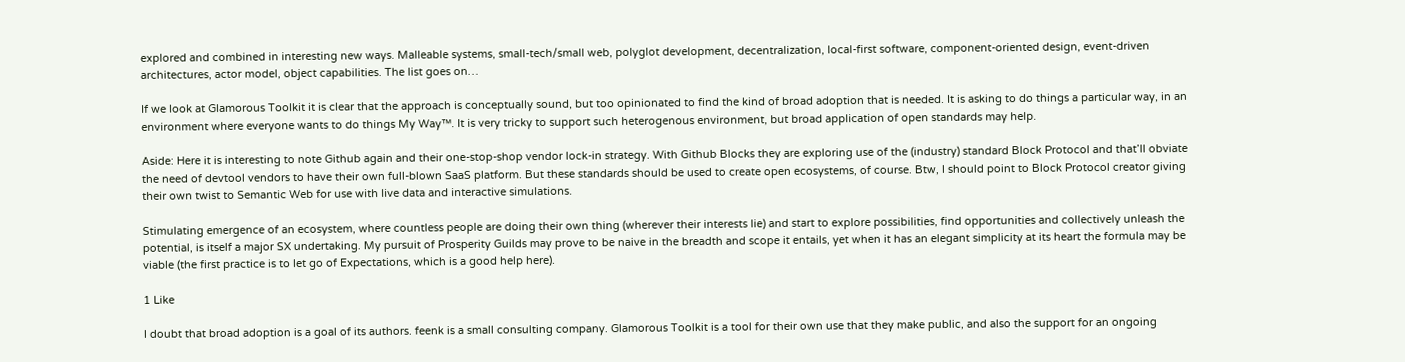explored and combined in interesting new ways. Malleable systems, small-tech/small web, polyglot development, decentralization, local-first software, component-oriented design, event-driven architectures, actor model, object capabilities. The list goes on…

If we look at Glamorous Toolkit it is clear that the approach is conceptually sound, but too opinionated to find the kind of broad adoption that is needed. It is asking to do things a particular way, in an environment where everyone wants to do things My Way™. It is very tricky to support such heterogenous environment, but broad application of open standards may help.

Aside: Here it is interesting to note Github again and their one-stop-shop vendor lock-in strategy. With Github Blocks they are exploring use of the (industry) standard Block Protocol and that’ll obviate the need of devtool vendors to have their own full-blown SaaS platform. But these standards should be used to create open ecosystems, of course. Btw, I should point to Block Protocol creator giving their own twist to Semantic Web for use with live data and interactive simulations.

Stimulating emergence of an ecosystem, where countless people are doing their own thing (wherever their interests lie) and start to explore possibilities, find opportunities and collectively unleash the potential, is itself a major SX undertaking. My pursuit of Prosperity Guilds may prove to be naive in the breadth and scope it entails, yet when it has an elegant simplicity at its heart the formula may be viable (the first practice is to let go of Expectations, which is a good help here).

1 Like

I doubt that broad adoption is a goal of its authors. feenk is a small consulting company. Glamorous Toolkit is a tool for their own use that they make public, and also the support for an ongoing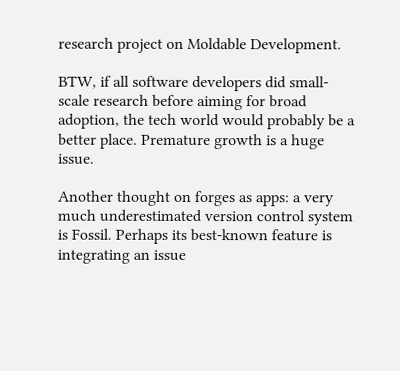research project on Moldable Development.

BTW, if all software developers did small-scale research before aiming for broad adoption, the tech world would probably be a better place. Premature growth is a huge issue.

Another thought on forges as apps: a very much underestimated version control system is Fossil. Perhaps its best-known feature is integrating an issue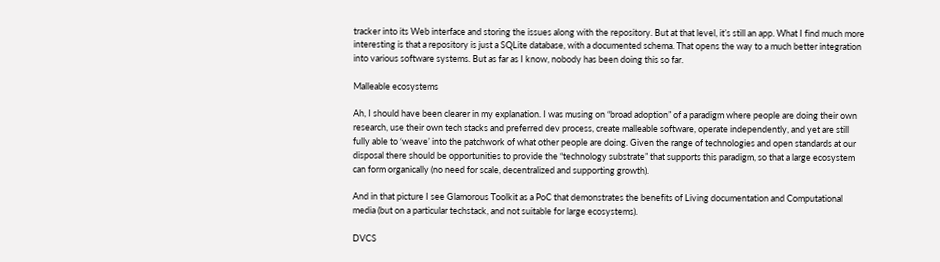tracker into its Web interface and storing the issues along with the repository. But at that level, it’s still an app. What I find much more interesting is that a repository is just a SQLite database, with a documented schema. That opens the way to a much better integration into various software systems. But as far as I know, nobody has been doing this so far.

Malleable ecosystems

Ah, I should have been clearer in my explanation. I was musing on “broad adoption” of a paradigm where people are doing their own research, use their own tech stacks and preferred dev process, create malleable software, operate independently, and yet are still fully able to ‘weave’ into the patchwork of what other people are doing. Given the range of technologies and open standards at our disposal there should be opportunities to provide the “technology substrate” that supports this paradigm, so that a large ecosystem can form organically (no need for scale, decentralized and supporting growth).

And in that picture I see Glamorous Toolkit as a PoC that demonstrates the benefits of Living documentation and Computational media (but on a particular techstack, and not suitable for large ecosystems).

DVCS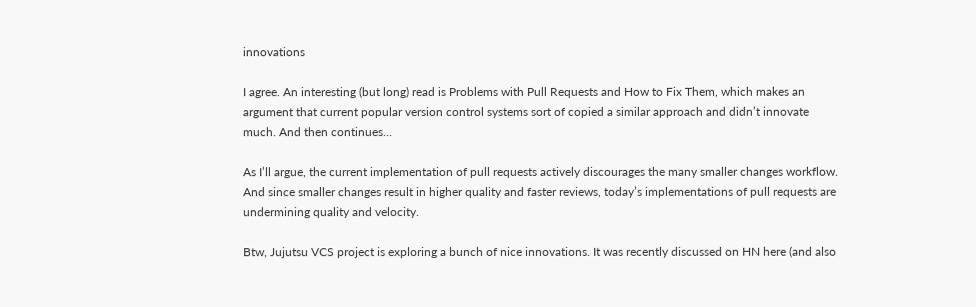innovations

I agree. An interesting (but long) read is Problems with Pull Requests and How to Fix Them, which makes an argument that current popular version control systems sort of copied a similar approach and didn’t innovate much. And then continues…

As I’ll argue, the current implementation of pull requests actively discourages the many smaller changes workflow. And since smaller changes result in higher quality and faster reviews, today’s implementations of pull requests are undermining quality and velocity.

Btw, Jujutsu VCS project is exploring a bunch of nice innovations. It was recently discussed on HN here (and also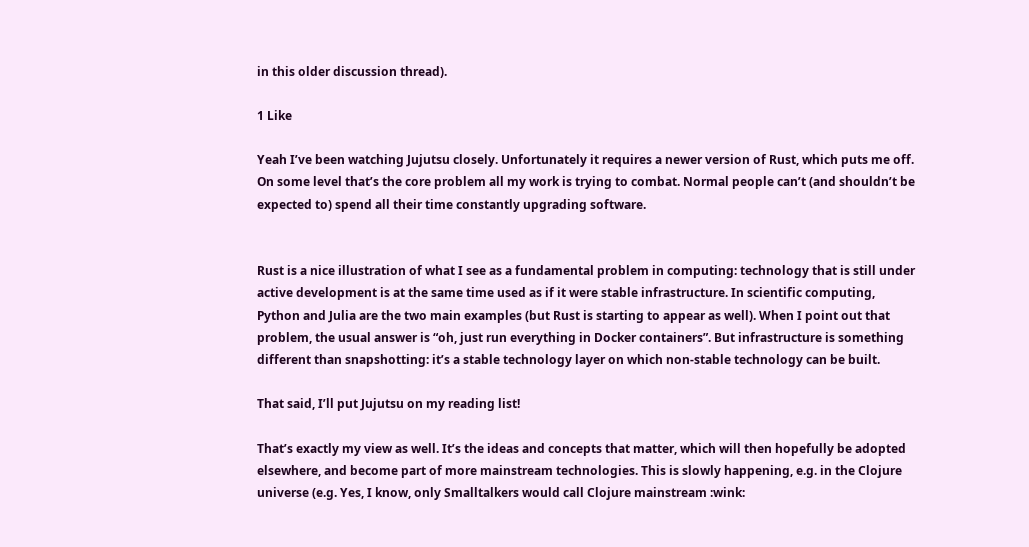in this older discussion thread).

1 Like

Yeah I’ve been watching Jujutsu closely. Unfortunately it requires a newer version of Rust, which puts me off. On some level that’s the core problem all my work is trying to combat. Normal people can’t (and shouldn’t be expected to) spend all their time constantly upgrading software.


Rust is a nice illustration of what I see as a fundamental problem in computing: technology that is still under active development is at the same time used as if it were stable infrastructure. In scientific computing, Python and Julia are the two main examples (but Rust is starting to appear as well). When I point out that problem, the usual answer is “oh, just run everything in Docker containers”. But infrastructure is something different than snapshotting: it’s a stable technology layer on which non-stable technology can be built.

That said, I’ll put Jujutsu on my reading list!

That’s exactly my view as well. It’s the ideas and concepts that matter, which will then hopefully be adopted elsewhere, and become part of more mainstream technologies. This is slowly happening, e.g. in the Clojure universe (e.g. Yes, I know, only Smalltalkers would call Clojure mainstream :wink: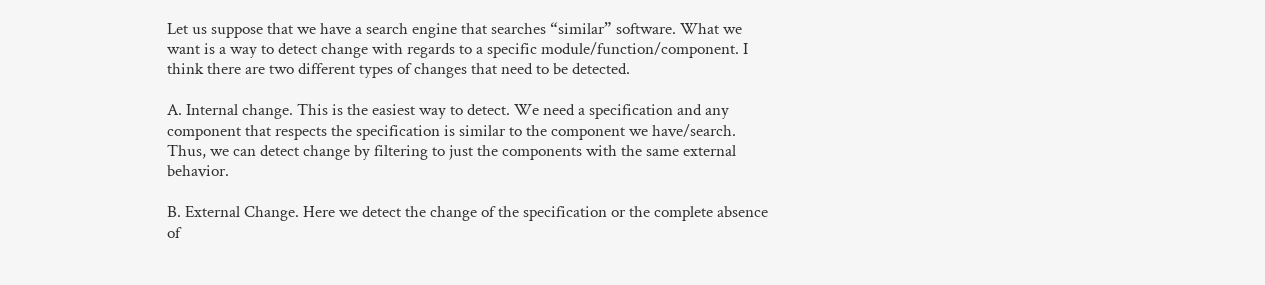Let us suppose that we have a search engine that searches “similar” software. What we want is a way to detect change with regards to a specific module/function/component. I think there are two different types of changes that need to be detected.

A. Internal change. This is the easiest way to detect. We need a specification and any component that respects the specification is similar to the component we have/search. Thus, we can detect change by filtering to just the components with the same external behavior.

B. External Change. Here we detect the change of the specification or the complete absence of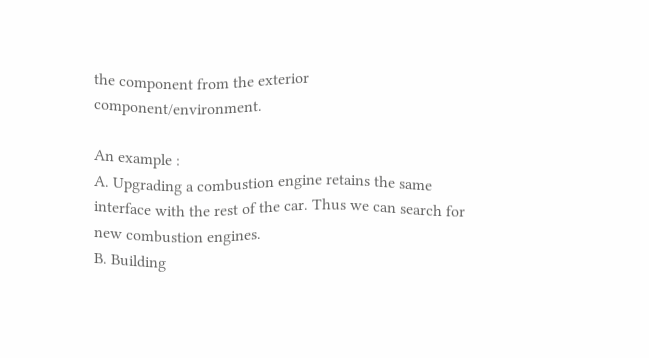the component from the exterior component/environment.

An example :
A. Upgrading a combustion engine retains the same interface with the rest of the car. Thus we can search for new combustion engines.
B. Building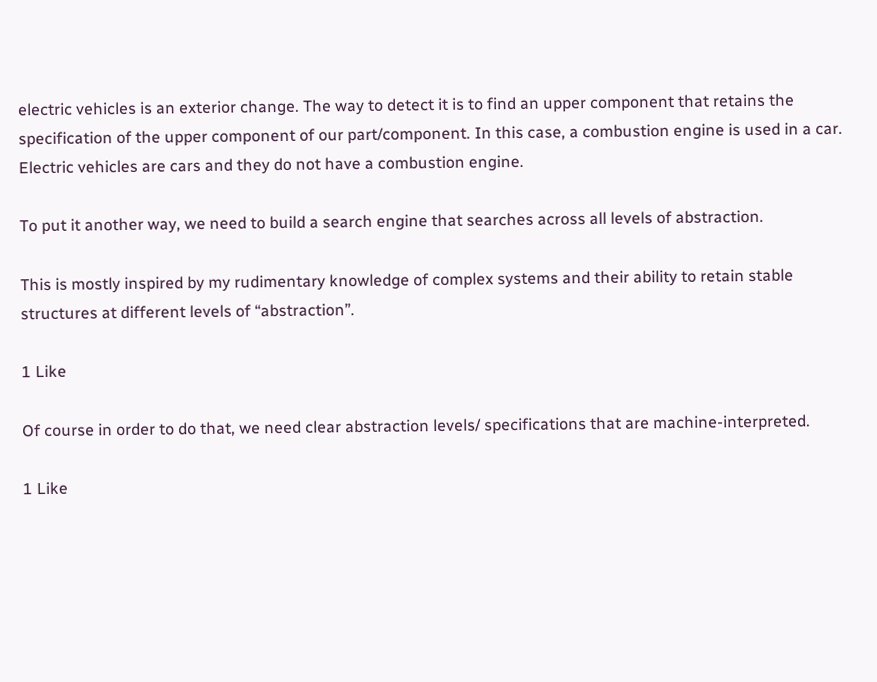electric vehicles is an exterior change. The way to detect it is to find an upper component that retains the specification of the upper component of our part/component. In this case, a combustion engine is used in a car. Electric vehicles are cars and they do not have a combustion engine.

To put it another way, we need to build a search engine that searches across all levels of abstraction.

This is mostly inspired by my rudimentary knowledge of complex systems and their ability to retain stable structures at different levels of “abstraction”.

1 Like

Of course in order to do that, we need clear abstraction levels/ specifications that are machine-interpreted.

1 Like